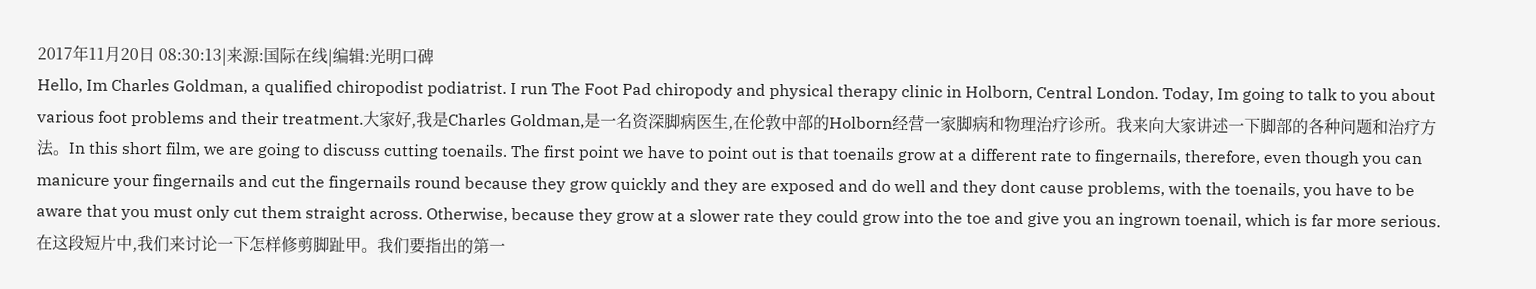2017年11月20日 08:30:13|来源:国际在线|编辑:光明口碑
Hello, Im Charles Goldman, a qualified chiropodist podiatrist. I run The Foot Pad chiropody and physical therapy clinic in Holborn, Central London. Today, Im going to talk to you about various foot problems and their treatment.大家好,我是Charles Goldman,是一名资深脚病医生,在伦敦中部的Holborn经营一家脚病和物理治疗诊所。我来向大家讲述一下脚部的各种问题和治疗方法。In this short film, we are going to discuss cutting toenails. The first point we have to point out is that toenails grow at a different rate to fingernails, therefore, even though you can manicure your fingernails and cut the fingernails round because they grow quickly and they are exposed and do well and they dont cause problems, with the toenails, you have to be aware that you must only cut them straight across. Otherwise, because they grow at a slower rate they could grow into the toe and give you an ingrown toenail, which is far more serious.在这段短片中,我们来讨论一下怎样修剪脚趾甲。我们要指出的第一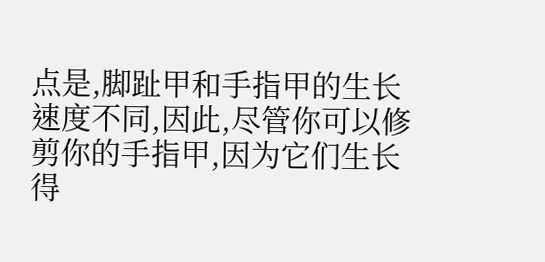点是,脚趾甲和手指甲的生长速度不同,因此,尽管你可以修剪你的手指甲,因为它们生长得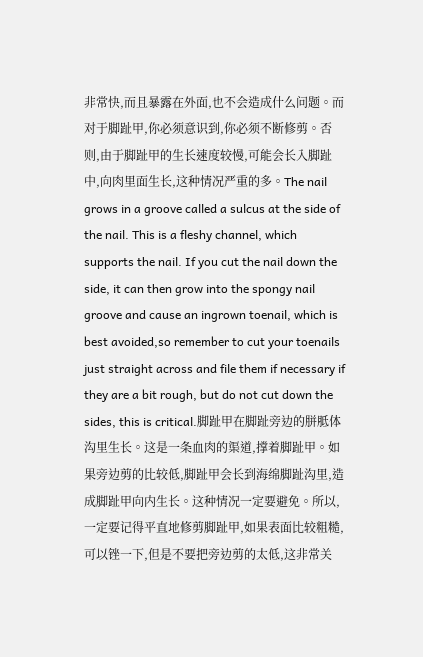非常快,而且暴露在外面,也不会造成什么问题。而对于脚趾甲,你必须意识到,你必须不断修剪。否则,由于脚趾甲的生长速度较慢,可能会长入脚趾中,向肉里面生长,这种情况严重的多。The nail grows in a groove called a sulcus at the side of the nail. This is a fleshy channel, which supports the nail. If you cut the nail down the side, it can then grow into the spongy nail groove and cause an ingrown toenail, which is best avoided,so remember to cut your toenails just straight across and file them if necessary if they are a bit rough, but do not cut down the sides, this is critical.脚趾甲在脚趾旁边的胼胝体沟里生长。这是一条血肉的渠道,撑着脚趾甲。如果旁边剪的比较低,脚趾甲会长到海绵脚趾沟里,造成脚趾甲向内生长。这种情况一定要避免。所以,一定要记得平直地修剪脚趾甲,如果表面比较粗糙,可以锉一下,但是不要把旁边剪的太低,这非常关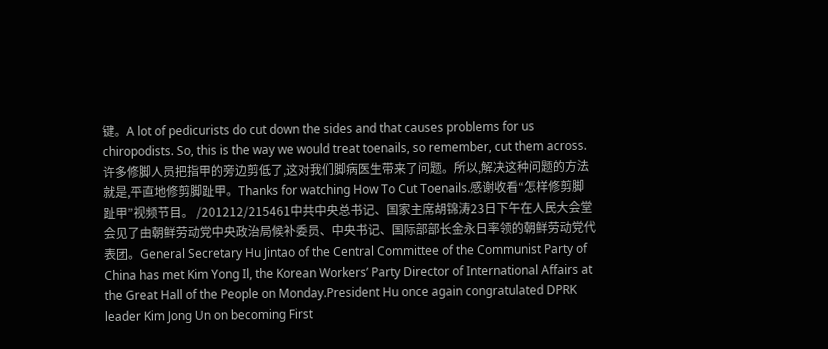键。A lot of pedicurists do cut down the sides and that causes problems for us chiropodists. So, this is the way we would treat toenails, so remember, cut them across.许多修脚人员把指甲的旁边剪低了,这对我们脚病医生带来了问题。所以,解决这种问题的方法就是,平直地修剪脚趾甲。Thanks for watching How To Cut Toenails.感谢收看“怎样修剪脚趾甲”视频节目。 /201212/215461中共中央总书记、国家主席胡锦涛23日下午在人民大会堂会见了由朝鲜劳动党中央政治局候补委员、中央书记、国际部部长金永日率领的朝鲜劳动党代表团。General Secretary Hu Jintao of the Central Committee of the Communist Party of China has met Kim Yong Il, the Korean Workers’ Party Director of International Affairs at the Great Hall of the People on Monday.President Hu once again congratulated DPRK leader Kim Jong Un on becoming First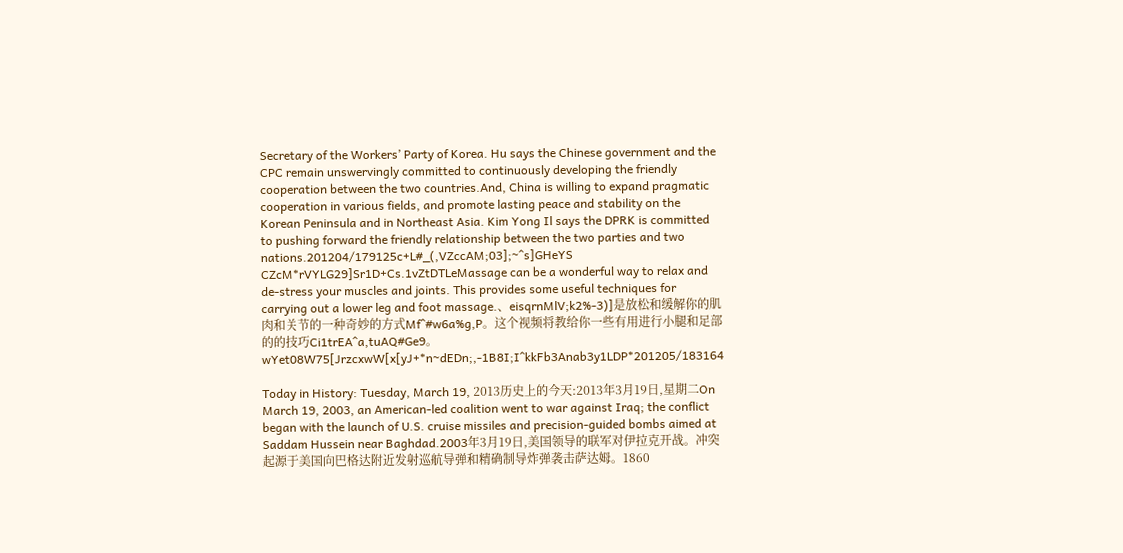Secretary of the Workers’ Party of Korea. Hu says the Chinese government and the CPC remain unswervingly committed to continuously developing the friendly cooperation between the two countries.And, China is willing to expand pragmatic cooperation in various fields, and promote lasting peace and stability on the Korean Peninsula and in Northeast Asia. Kim Yong Il says the DPRK is committed to pushing forward the friendly relationship between the two parties and two nations.201204/179125c+L#_(,VZccAM;03];~^s]GHeYS CZcM*rVYLG29]Sr1D+Cs.1vZtDTLeMassage can be a wonderful way to relax and de-stress your muscles and joints. This provides some useful techniques for carrying out a lower leg and foot massage.、eisqrnMlV;k2%-3)]是放松和缓解你的肌肉和关节的一种奇妙的方式Mf^#w6a%g,P。这个视频将教给你一些有用进行小腿和足部的的技巧Ci1trEA^a,tuAQ#Ge9。wYet08W75[JrzcxwW[x[yJ+*n~dEDn;,-1B8I;I^kkFb3Anab3y1LDP*201205/183164

Today in History: Tuesday, March 19, 2013历史上的今天:2013年3月19日,星期二On March 19, 2003, an American-led coalition went to war against Iraq; the conflict began with the launch of U.S. cruise missiles and precision-guided bombs aimed at Saddam Hussein near Baghdad.2003年3月19日,美国领导的联军对伊拉克开战。冲突起源于美国向巴格达附近发射巡航导弹和精确制导炸弹袭击萨达姆。1860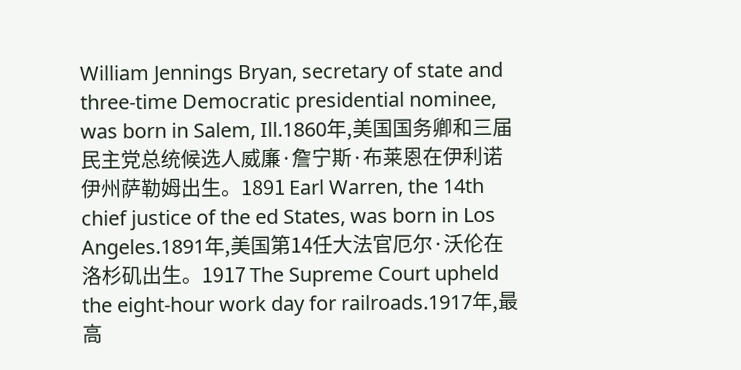William Jennings Bryan, secretary of state and three-time Democratic presidential nominee, was born in Salem, Ill.1860年,美国国务卿和三届民主党总统候选人威廉·詹宁斯·布莱恩在伊利诺伊州萨勒姆出生。1891 Earl Warren, the 14th chief justice of the ed States, was born in Los Angeles.1891年,美国第14任大法官厄尔·沃伦在洛杉矶出生。1917 The Supreme Court upheld the eight-hour work day for railroads.1917年,最高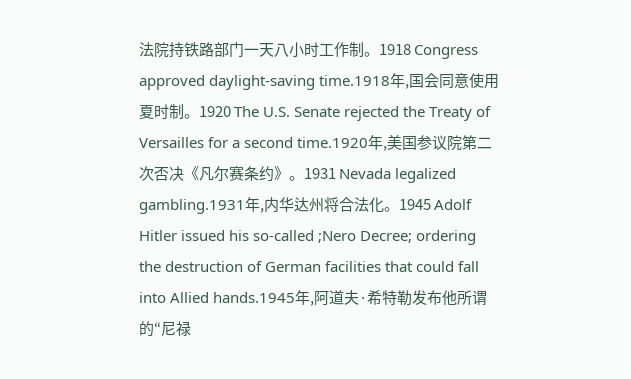法院持铁路部门一天八小时工作制。1918 Congress approved daylight-saving time.1918年,国会同意使用夏时制。1920 The U.S. Senate rejected the Treaty of Versailles for a second time.1920年,美国参议院第二次否决《凡尔赛条约》。1931 Nevada legalized gambling.1931年,内华达州将合法化。1945 Adolf Hitler issued his so-called ;Nero Decree; ordering the destruction of German facilities that could fall into Allied hands.1945年,阿道夫·希特勒发布他所谓的“尼禄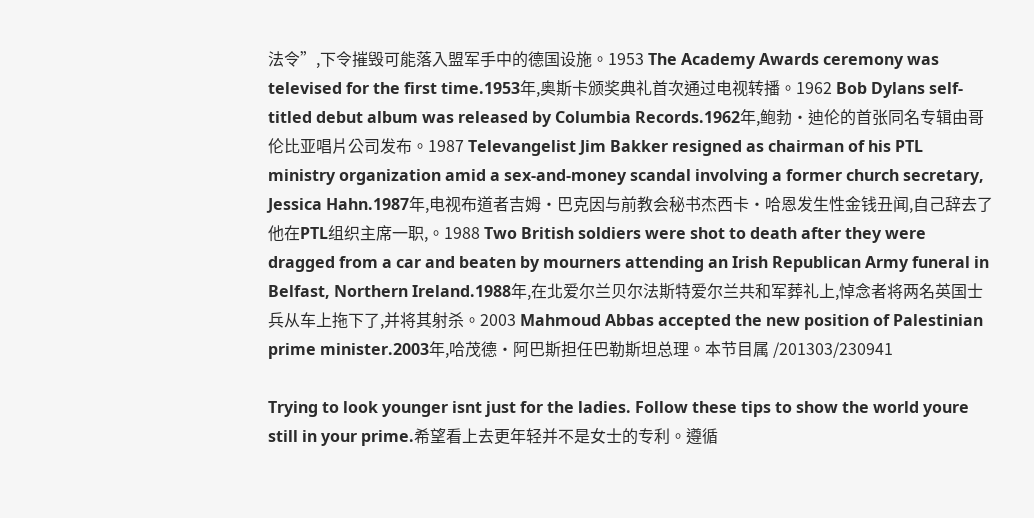法令”,下令摧毁可能落入盟军手中的德国设施。1953 The Academy Awards ceremony was televised for the first time.1953年,奥斯卡颁奖典礼首次通过电视转播。1962 Bob Dylans self-titled debut album was released by Columbia Records.1962年,鲍勃·迪伦的首张同名专辑由哥伦比亚唱片公司发布。1987 Televangelist Jim Bakker resigned as chairman of his PTL ministry organization amid a sex-and-money scandal involving a former church secretary, Jessica Hahn.1987年,电视布道者吉姆·巴克因与前教会秘书杰西卡·哈恩发生性金钱丑闻,自己辞去了他在PTL组织主席一职,。1988 Two British soldiers were shot to death after they were dragged from a car and beaten by mourners attending an Irish Republican Army funeral in Belfast, Northern Ireland.1988年,在北爱尔兰贝尔法斯特爱尔兰共和军葬礼上,悼念者将两名英国士兵从车上拖下了,并将其射杀。2003 Mahmoud Abbas accepted the new position of Palestinian prime minister.2003年,哈茂德·阿巴斯担任巴勒斯坦总理。本节目属 /201303/230941

Trying to look younger isnt just for the ladies. Follow these tips to show the world youre still in your prime.希望看上去更年轻并不是女士的专利。遵循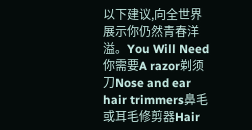以下建议,向全世界展示你仍然青春洋溢。You Will Need你需要A razor剃须刀Nose and ear hair trimmers鼻毛或耳毛修剪器Hair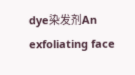dye染发剂An exfoliating face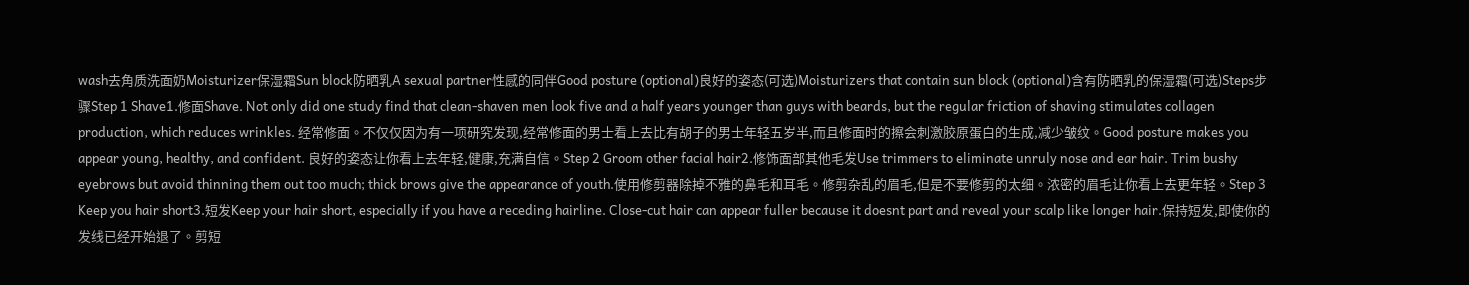wash去角质洗面奶Moisturizer保湿霜Sun block防晒乳A sexual partner性感的同伴Good posture (optional)良好的姿态(可选)Moisturizers that contain sun block (optional)含有防晒乳的保湿霜(可选)Steps步骤Step 1 Shave1.修面Shave. Not only did one study find that clean-shaven men look five and a half years younger than guys with beards, but the regular friction of shaving stimulates collagen production, which reduces wrinkles. 经常修面。不仅仅因为有一项研究发现,经常修面的男士看上去比有胡子的男士年轻五岁半,而且修面时的擦会刺激胶原蛋白的生成,减少皱纹。Good posture makes you appear young, healthy, and confident. 良好的姿态让你看上去年轻,健康,充满自信。Step 2 Groom other facial hair2.修饰面部其他毛发Use trimmers to eliminate unruly nose and ear hair. Trim bushy eyebrows but avoid thinning them out too much; thick brows give the appearance of youth.使用修剪器除掉不雅的鼻毛和耳毛。修剪杂乱的眉毛,但是不要修剪的太细。浓密的眉毛让你看上去更年轻。Step 3 Keep you hair short3.短发Keep your hair short, especially if you have a receding hairline. Close-cut hair can appear fuller because it doesnt part and reveal your scalp like longer hair.保持短发,即使你的发线已经开始退了。剪短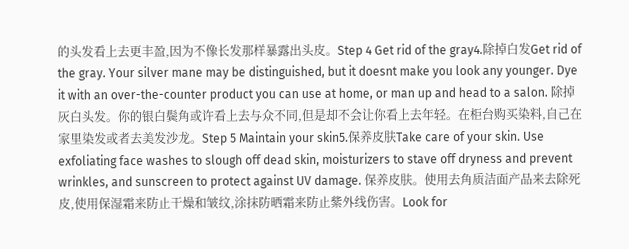的头发看上去更丰盈,因为不像长发那样暴露出头皮。Step 4 Get rid of the gray4.除掉白发Get rid of the gray. Your silver mane may be distinguished, but it doesnt make you look any younger. Dye it with an over-the-counter product you can use at home, or man up and head to a salon. 除掉灰白头发。你的银白鬓角或许看上去与众不同,但是却不会让你看上去年轻。在柜台购买染料,自己在家里染发或者去美发沙龙。Step 5 Maintain your skin5.保养皮肤Take care of your skin. Use exfoliating face washes to slough off dead skin, moisturizers to stave off dryness and prevent wrinkles, and sunscreen to protect against UV damage. 保养皮肤。使用去角质洁面产品来去除死皮,使用保湿霜来防止干燥和皱纹,涂抹防晒霜来防止紫外线伤害。Look for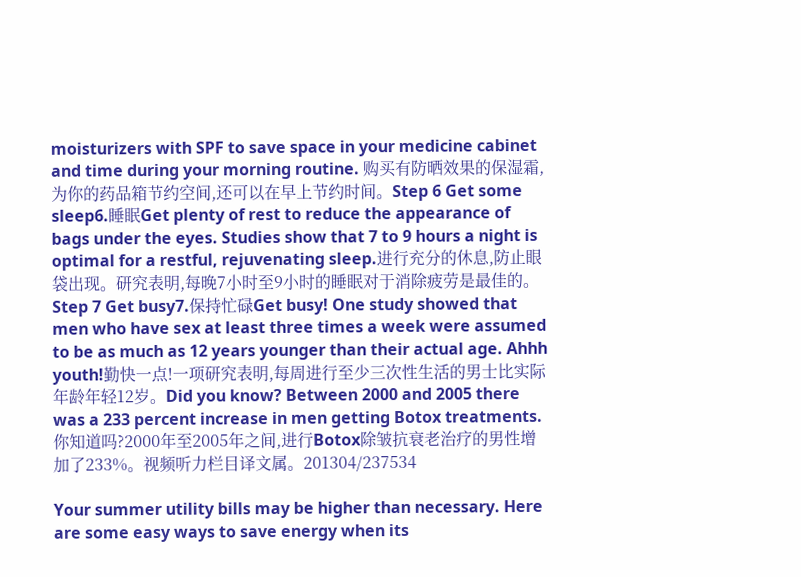moisturizers with SPF to save space in your medicine cabinet and time during your morning routine. 购买有防晒效果的保湿霜,为你的药品箱节约空间,还可以在早上节约时间。Step 6 Get some sleep6.睡眠Get plenty of rest to reduce the appearance of bags under the eyes. Studies show that 7 to 9 hours a night is optimal for a restful, rejuvenating sleep.进行充分的休息,防止眼袋出现。研究表明,每晚7小时至9小时的睡眠对于消除疲劳是最佳的。Step 7 Get busy7.保持忙碌Get busy! One study showed that men who have sex at least three times a week were assumed to be as much as 12 years younger than their actual age. Ahhh youth!勤快一点!一项研究表明,每周进行至少三次性生活的男士比实际年龄年轻12岁。Did you know? Between 2000 and 2005 there was a 233 percent increase in men getting Botox treatments. 你知道吗?2000年至2005年之间,进行Botox除皱抗衰老治疗的男性增加了233%。视频听力栏目译文属。201304/237534

Your summer utility bills may be higher than necessary. Here are some easy ways to save energy when its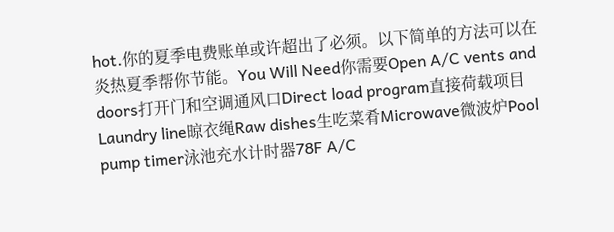hot.你的夏季电费账单或许超出了必须。以下简单的方法可以在炎热夏季帮你节能。You Will Need你需要Open A/C vents and doors打开门和空调通风口Direct load program直接荷载项目Laundry line晾衣绳Raw dishes生吃菜肴Microwave微波炉Pool pump timer泳池充水计时器78F A/C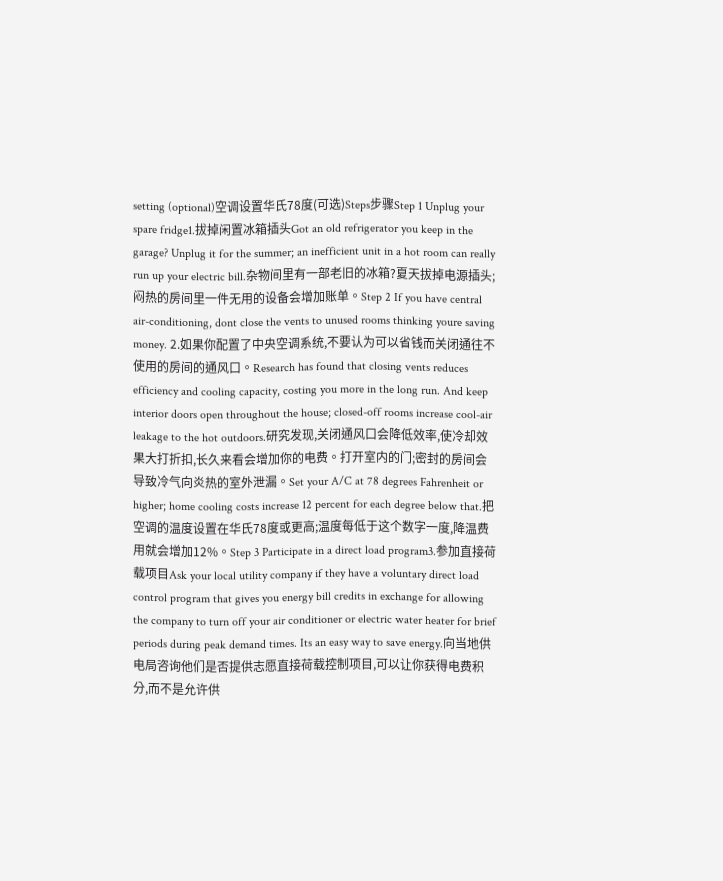setting (optional)空调设置华氏78度(可选)Steps步骤Step 1 Unplug your spare fridge1.拔掉闲置冰箱插头Got an old refrigerator you keep in the garage? Unplug it for the summer; an inefficient unit in a hot room can really run up your electric bill.杂物间里有一部老旧的冰箱?夏天拔掉电源插头;闷热的房间里一件无用的设备会增加账单。Step 2 If you have central air-conditioning, dont close the vents to unused rooms thinking youre saving money. 2.如果你配置了中央空调系统,不要认为可以省钱而关闭通往不使用的房间的通风口。Research has found that closing vents reduces efficiency and cooling capacity, costing you more in the long run. And keep interior doors open throughout the house; closed-off rooms increase cool-air leakage to the hot outdoors.研究发现,关闭通风口会降低效率,使冷却效果大打折扣,长久来看会增加你的电费。打开室内的门;密封的房间会导致冷气向炎热的室外泄漏。Set your A/C at 78 degrees Fahrenheit or higher; home cooling costs increase 12 percent for each degree below that.把空调的温度设置在华氏78度或更高;温度每低于这个数字一度,降温费用就会增加12%。Step 3 Participate in a direct load program3.参加直接荷载项目Ask your local utility company if they have a voluntary direct load control program that gives you energy bill credits in exchange for allowing the company to turn off your air conditioner or electric water heater for brief periods during peak demand times. Its an easy way to save energy.向当地供电局咨询他们是否提供志愿直接荷载控制项目,可以让你获得电费积分,而不是允许供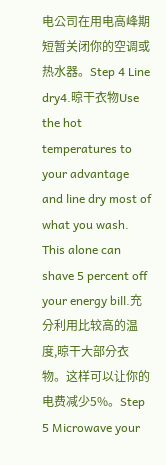电公司在用电高峰期短暂关闭你的空调或热水器。Step 4 Line dry4.晾干衣物Use the hot temperatures to your advantage and line dry most of what you wash. This alone can shave 5 percent off your energy bill.充分利用比较高的温度,晾干大部分衣物。这样可以让你的电费减少5%。Step 5 Microwave your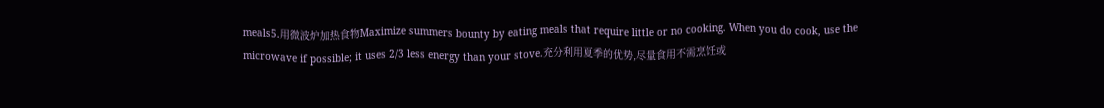meals5.用微波炉加热食物Maximize summers bounty by eating meals that require little or no cooking. When you do cook, use the microwave if possible; it uses 2/3 less energy than your stove.充分利用夏季的优势,尽量食用不需烹饪或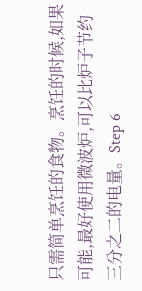只需简单烹饪的食物。烹饪的时候,如果可能,最好使用微波炉,可以比炉子节约三分之二的电量。Step 6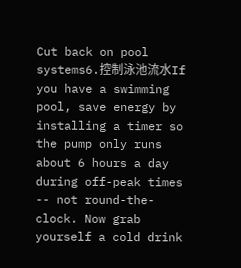Cut back on pool systems6.控制泳池流水If you have a swimming pool, save energy by installing a timer so the pump only runs about 6 hours a day during off-peak times -- not round-the-clock. Now grab yourself a cold drink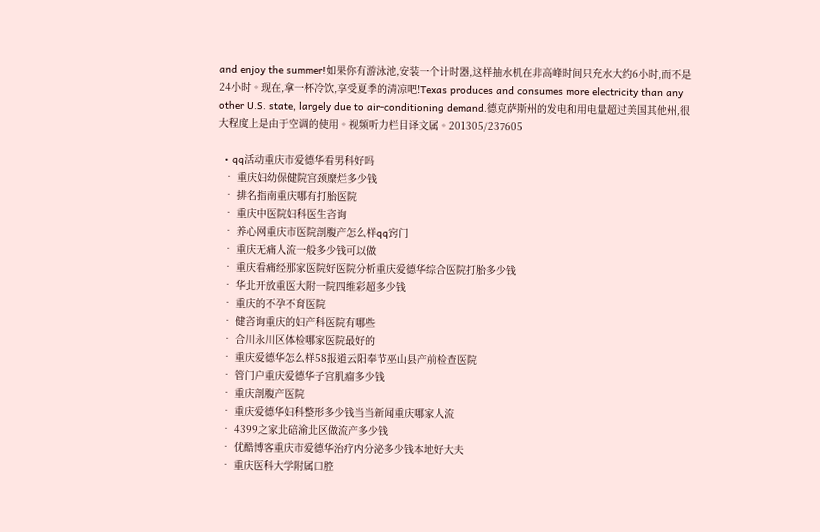and enjoy the summer!如果你有游泳池,安装一个计时器,这样抽水机在非高峰时间只充水大约6小时,而不是24小时。现在,拿一杯冷饮,享受夏季的清凉吧!Texas produces and consumes more electricity than any other U.S. state, largely due to air-conditioning demand.德克萨斯州的发电和用电量超过美国其他州,很大程度上是由于空调的使用。视频听力栏目译文属。201305/237605

  • qq活动重庆市爱德华看男科好吗
  • 重庆妇幼保健院宫颈糜烂多少钱
  • 排名指南重庆哪有打胎医院
  • 重庆中医院妇科医生咨询
  • 养心网重庆市医院剖腹产怎么样qq窍门
  • 重庆无痛人流一般多少钱可以做
  • 重庆看痛经那家医院好医院分析重庆爱德华综合医院打胎多少钱
  • 华北开放重医大附一院四维彩超多少钱
  • 重庆的不孕不育医院
  • 健咨询重庆的妇产科医院有哪些
  • 合川永川区体检哪家医院最好的
  • 重庆爱德华怎么样58报道云阳奉节巫山县产前检查医院
  • 管门户重庆爱德华子宫肌瘤多少钱
  • 重庆剖腹产医院
  • 重庆爱德华妇科整形多少钱当当新闻重庆哪家人流
  • 4399之家北碚渝北区做流产多少钱
  • 优酷博客重庆市爱德华治疗内分泌多少钱本地好大夫
  • 重庆医科大学附属口腔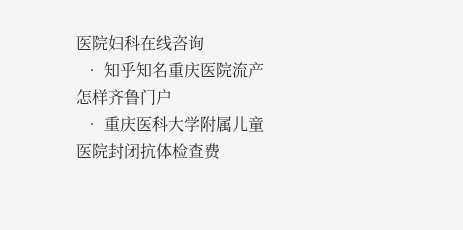医院妇科在线咨询
  • 知乎知名重庆医院流产怎样齐鲁门户
  • 重庆医科大学附属儿童医院封闭抗体检查费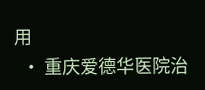用
  • 重庆爱德华医院治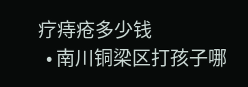疗痔疮多少钱
  • 南川铜梁区打孩子哪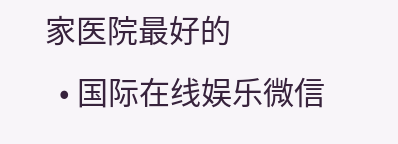家医院最好的
  • 国际在线娱乐微信